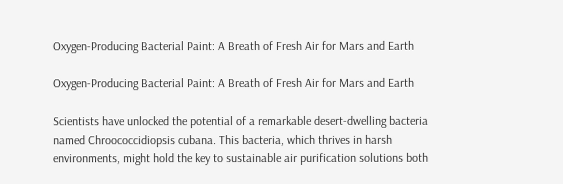Oxygen-Producing Bacterial Paint: A Breath of Fresh Air for Mars and Earth

Oxygen-Producing Bacterial Paint: A Breath of Fresh Air for Mars and Earth

Scientists have unlocked the potential of a remarkable desert-dwelling bacteria named Chroococcidiopsis cubana. This bacteria, which thrives in harsh environments, might hold the key to sustainable air purification solutions both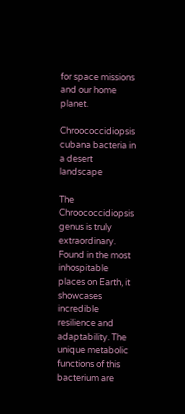for space missions and our home planet.

Chroococcidiopsis cubana bacteria in a desert landscape

The Chroococcidiopsis genus is truly extraordinary. Found in the most inhospitable places on Earth, it showcases incredible resilience and adaptability. The unique metabolic functions of this bacterium are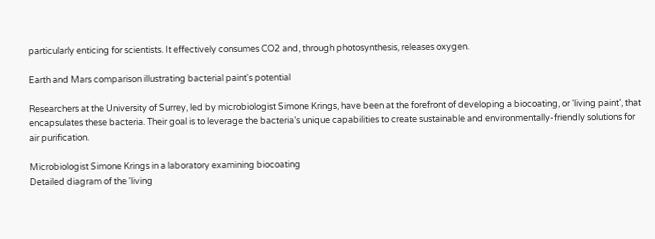particularly enticing for scientists. It effectively consumes CO2 and, through photosynthesis, releases oxygen.

Earth and Mars comparison illustrating bacterial paint's potential

Researchers at the University of Surrey, led by microbiologist Simone Krings, have been at the forefront of developing a biocoating, or ‘living paint’, that encapsulates these bacteria. Their goal is to leverage the bacteria’s unique capabilities to create sustainable and environmentally-friendly solutions for air purification.

Microbiologist Simone Krings in a laboratory examining biocoating
Detailed diagram of the 'living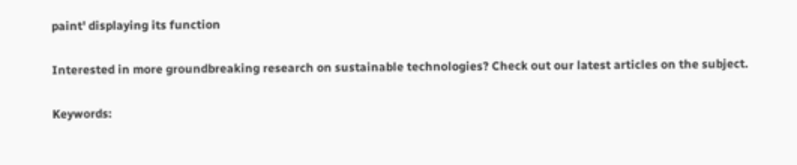paint' displaying its function

Interested in more groundbreaking research on sustainable technologies? Check out our latest articles on the subject.

Keywords: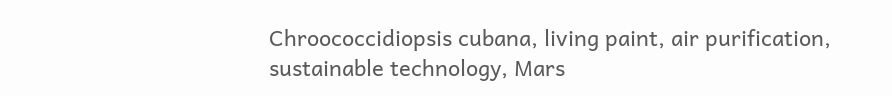Chroococcidiopsis cubana, living paint, air purification, sustainable technology, Mars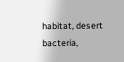habitat, desert bacteria,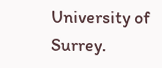University of Surrey.